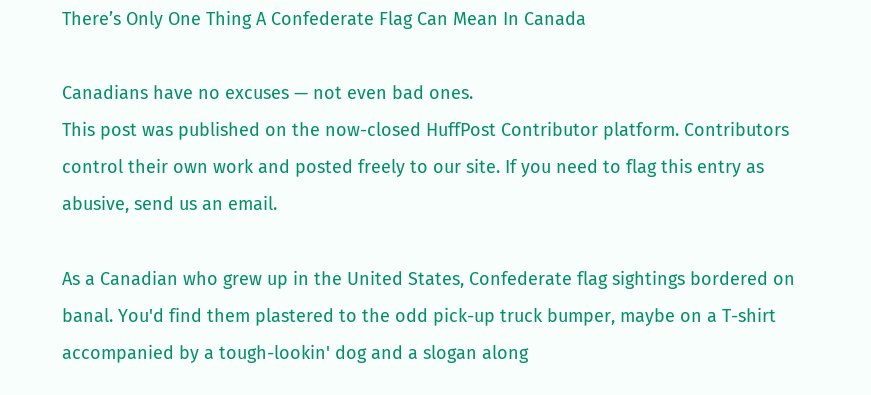There’s Only One Thing A Confederate Flag Can Mean In Canada

Canadians have no excuses — not even bad ones.
This post was published on the now-closed HuffPost Contributor platform. Contributors control their own work and posted freely to our site. If you need to flag this entry as abusive, send us an email.

As a Canadian who grew up in the United States, Confederate flag sightings bordered on banal. You'd find them plastered to the odd pick-up truck bumper, maybe on a T-shirt accompanied by a tough-lookin' dog and a slogan along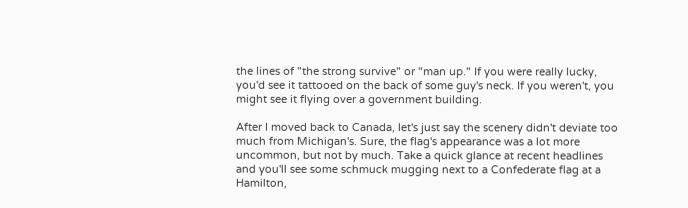the lines of "the strong survive" or "man up." If you were really lucky, you'd see it tattooed on the back of some guy's neck. If you weren't, you might see it flying over a government building.

After I moved back to Canada, let's just say the scenery didn't deviate too much from Michigan's. Sure, the flag's appearance was a lot more uncommon, but not by much. Take a quick glance at recent headlines and you'll see some schmuck mugging next to a Confederate flag at a Hamilton,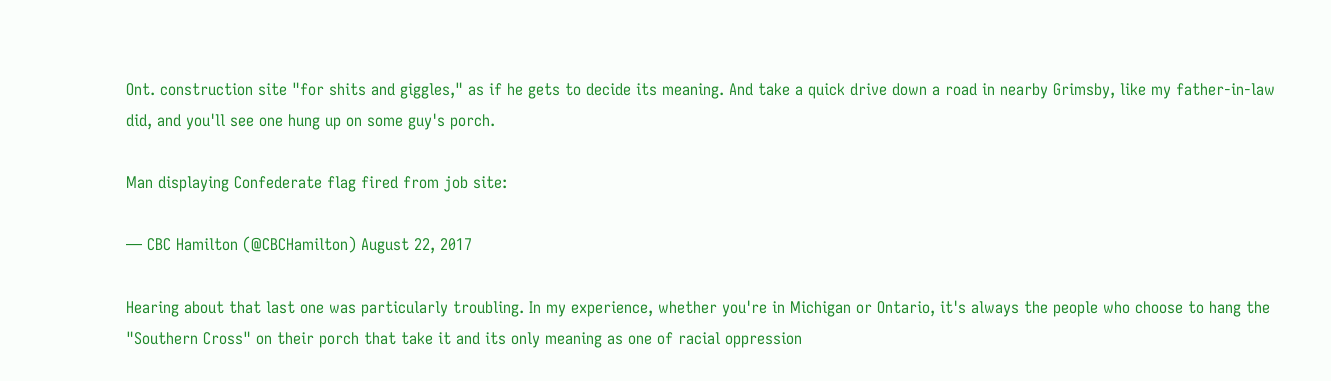Ont. construction site "for shits and giggles," as if he gets to decide its meaning. And take a quick drive down a road in nearby Grimsby, like my father-in-law did, and you'll see one hung up on some guy's porch.

Man displaying Confederate flag fired from job site:

— CBC Hamilton (@CBCHamilton) August 22, 2017

Hearing about that last one was particularly troubling. In my experience, whether you're in Michigan or Ontario, it's always the people who choose to hang the "Southern Cross" on their porch that take it and its only meaning as one of racial oppression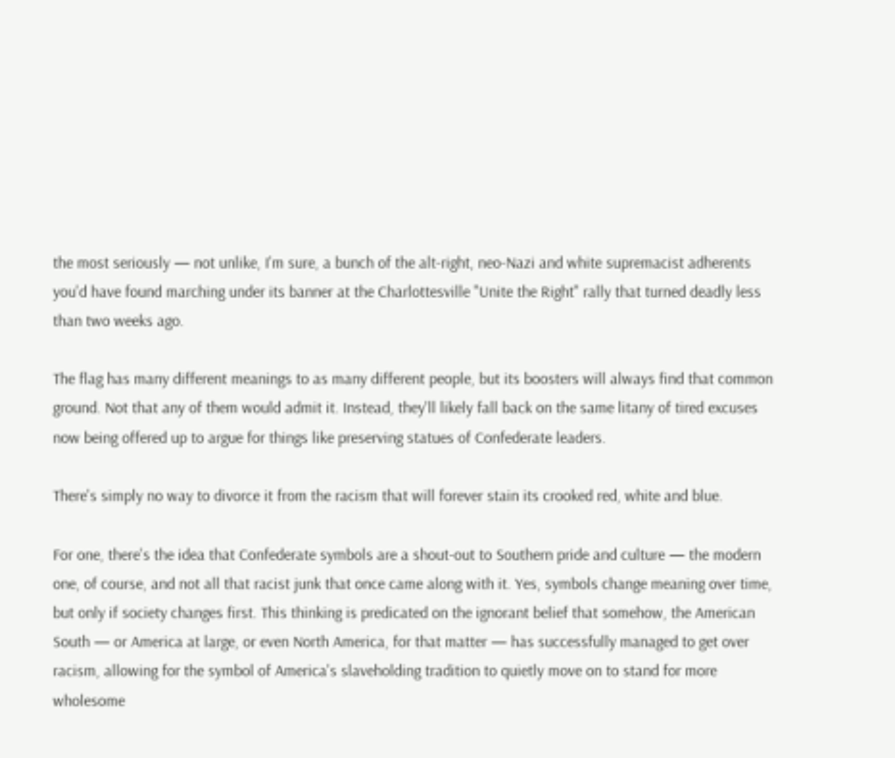the most seriously — not unlike, I'm sure, a bunch of the alt-right, neo-Nazi and white supremacist adherents you'd have found marching under its banner at the Charlottesville "Unite the Right" rally that turned deadly less than two weeks ago.

The flag has many different meanings to as many different people, but its boosters will always find that common ground. Not that any of them would admit it. Instead, they'll likely fall back on the same litany of tired excuses now being offered up to argue for things like preserving statues of Confederate leaders.

There's simply no way to divorce it from the racism that will forever stain its crooked red, white and blue.

For one, there's the idea that Confederate symbols are a shout-out to Southern pride and culture — the modern one, of course, and not all that racist junk that once came along with it. Yes, symbols change meaning over time, but only if society changes first. This thinking is predicated on the ignorant belief that somehow, the American South — or America at large, or even North America, for that matter — has successfully managed to get over racism, allowing for the symbol of America's slaveholding tradition to quietly move on to stand for more wholesome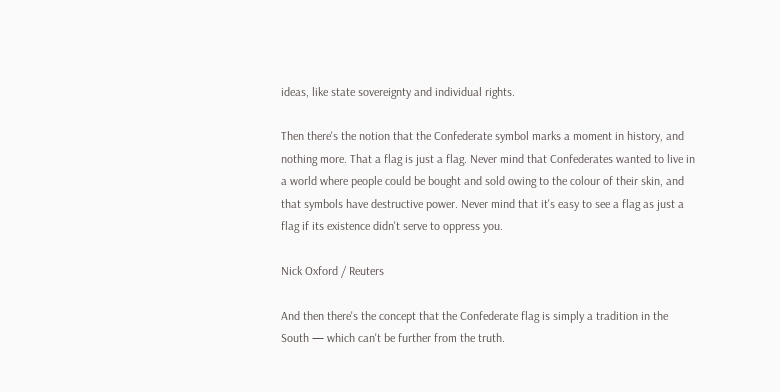ideas, like state sovereignty and individual rights.

Then there's the notion that the Confederate symbol marks a moment in history, and nothing more. That a flag is just a flag. Never mind that Confederates wanted to live in a world where people could be bought and sold owing to the colour of their skin, and that symbols have destructive power. Never mind that it's easy to see a flag as just a flag if its existence didn't serve to oppress you.

Nick Oxford / Reuters

And then there's the concept that the Confederate flag is simply a tradition in the South — which can't be further from the truth.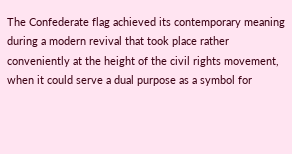The Confederate flag achieved its contemporary meaning during a modern revival that took place rather conveniently at the height of the civil rights movement, when it could serve a dual purpose as a symbol for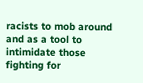racists to mob around and as a tool to intimidate those fighting for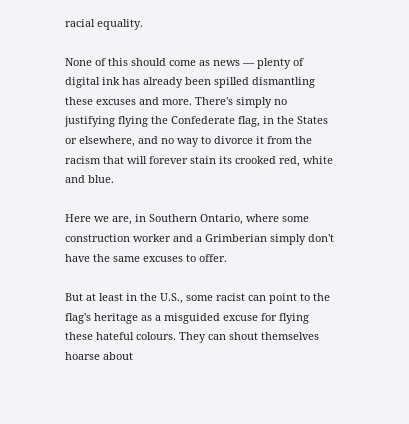racial equality.

None of this should come as news — plenty of digital ink has already been spilled dismantling these excuses and more. There's simply no justifying flying the Confederate flag, in the States or elsewhere, and no way to divorce it from the racism that will forever stain its crooked red, white and blue.

Here we are, in Southern Ontario, where some construction worker and a Grimberian simply don't have the same excuses to offer.

But at least in the U.S., some racist can point to the flag's heritage as a misguided excuse for flying these hateful colours. They can shout themselves hoarse about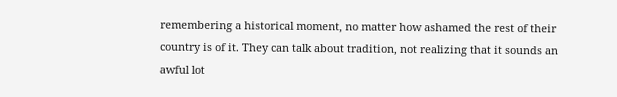remembering a historical moment, no matter how ashamed the rest of their country is of it. They can talk about tradition, not realizing that it sounds an awful lot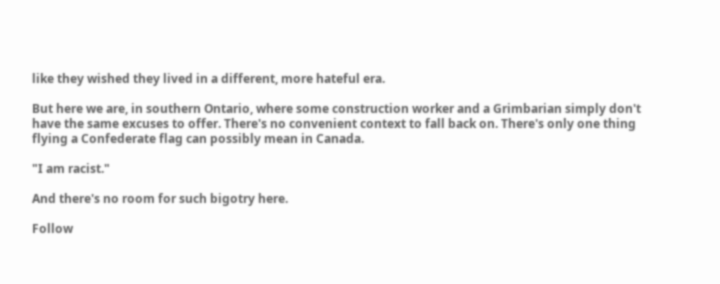like they wished they lived in a different, more hateful era.

But here we are, in southern Ontario, where some construction worker and a Grimbarian simply don't have the same excuses to offer. There's no convenient context to fall back on. There's only one thing flying a Confederate flag can possibly mean in Canada.

"I am racist."

And there's no room for such bigotry here.

Follow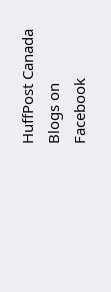HuffPost Canada Blogs on Facebook